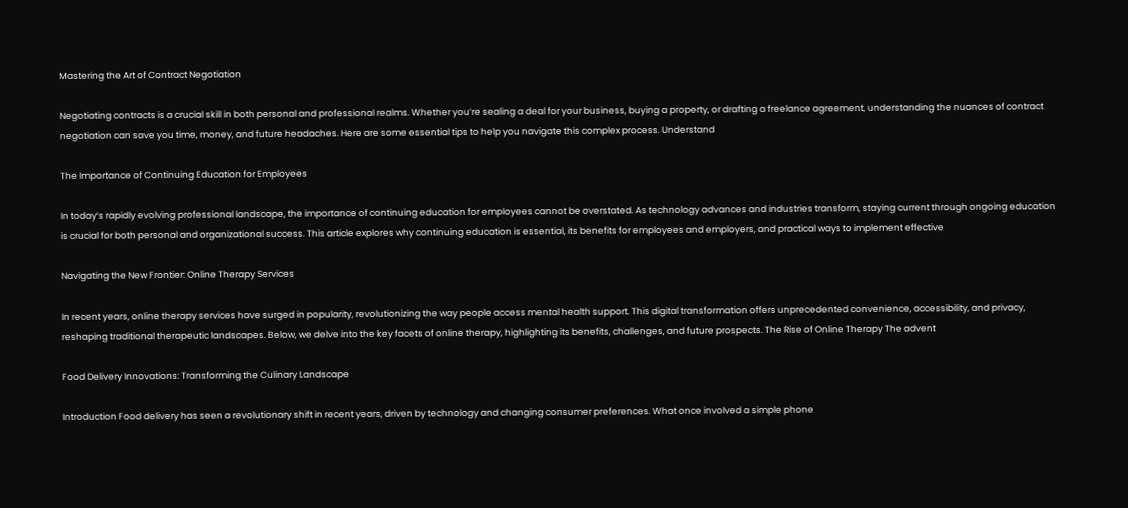Mastering the Art of Contract Negotiation

Negotiating contracts is a crucial skill in both personal and professional realms. Whether you’re sealing a deal for your business, buying a property, or drafting a freelance agreement, understanding the nuances of contract negotiation can save you time, money, and future headaches. Here are some essential tips to help you navigate this complex process. Understand

The Importance of Continuing Education for Employees

In today’s rapidly evolving professional landscape, the importance of continuing education for employees cannot be overstated. As technology advances and industries transform, staying current through ongoing education is crucial for both personal and organizational success. This article explores why continuing education is essential, its benefits for employees and employers, and practical ways to implement effective

Navigating the New Frontier: Online Therapy Services

In recent years, online therapy services have surged in popularity, revolutionizing the way people access mental health support. This digital transformation offers unprecedented convenience, accessibility, and privacy, reshaping traditional therapeutic landscapes. Below, we delve into the key facets of online therapy, highlighting its benefits, challenges, and future prospects. The Rise of Online Therapy The advent

Food Delivery Innovations: Transforming the Culinary Landscape

Introduction Food delivery has seen a revolutionary shift in recent years, driven by technology and changing consumer preferences. What once involved a simple phone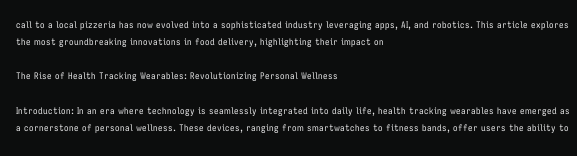call to a local pizzeria has now evolved into a sophisticated industry leveraging apps, AI, and robotics. This article explores the most groundbreaking innovations in food delivery, highlighting their impact on

The Rise of Health Tracking Wearables: Revolutionizing Personal Wellness

Introduction: In an era where technology is seamlessly integrated into daily life, health tracking wearables have emerged as a cornerstone of personal wellness. These devices, ranging from smartwatches to fitness bands, offer users the ability to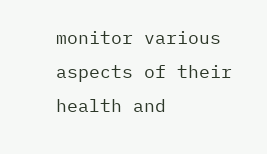monitor various aspects of their health and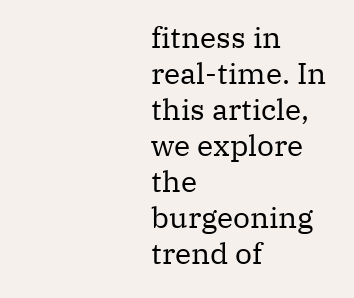fitness in real-time. In this article, we explore the burgeoning trend of